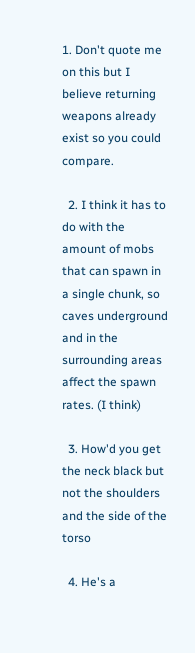1. Don't quote me on this but I believe returning weapons already exist so you could compare.

  2. I think it has to do with the amount of mobs that can spawn in a single chunk, so caves underground and in the surrounding areas affect the spawn rates. (I think)

  3. How'd you get the neck black but not the shoulders and the side of the torso

  4. He's a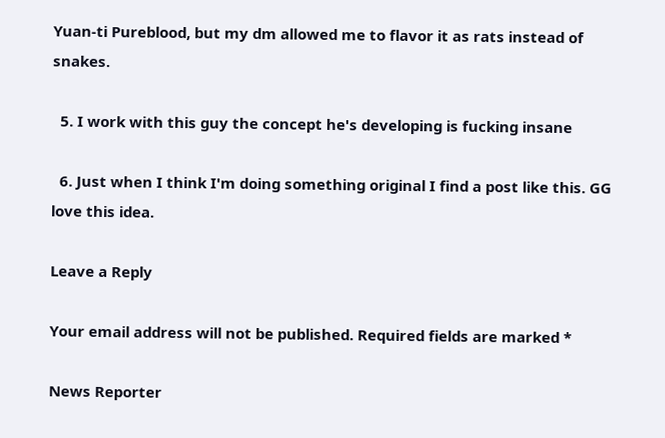Yuan-ti Pureblood, but my dm allowed me to flavor it as rats instead of snakes.

  5. I work with this guy the concept he's developing is fucking insane

  6. Just when I think I'm doing something original I find a post like this. GG love this idea.

Leave a Reply

Your email address will not be published. Required fields are marked *

News Reporter